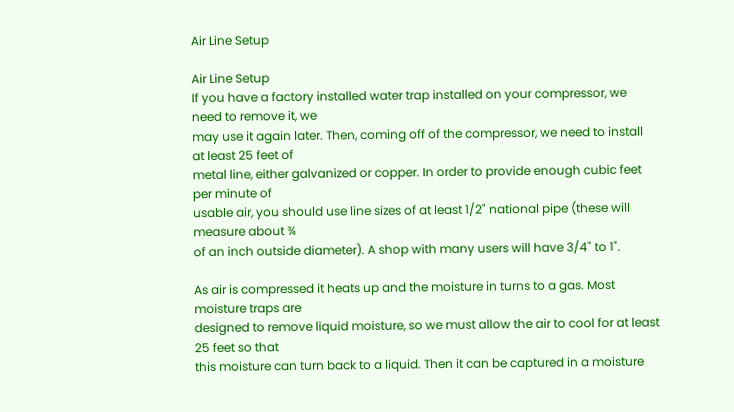Air Line Setup

Air Line Setup
If you have a factory installed water trap installed on your compressor, we need to remove it, we
may use it again later. Then, coming off of the compressor, we need to install at least 25 feet of
metal line, either galvanized or copper. In order to provide enough cubic feet per minute of
usable air, you should use line sizes of at least 1/2" national pipe (these will measure about ¾
of an inch outside diameter). A shop with many users will have 3/4" to 1".

As air is compressed it heats up and the moisture in turns to a gas. Most moisture traps are
designed to remove liquid moisture, so we must allow the air to cool for at least 25 feet so that
this moisture can turn back to a liquid. Then it can be captured in a moisture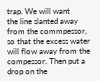trap. We will want
the line slanted away from the commpessor, so that the excess water will flow away from the
compessor. Then put a drop on the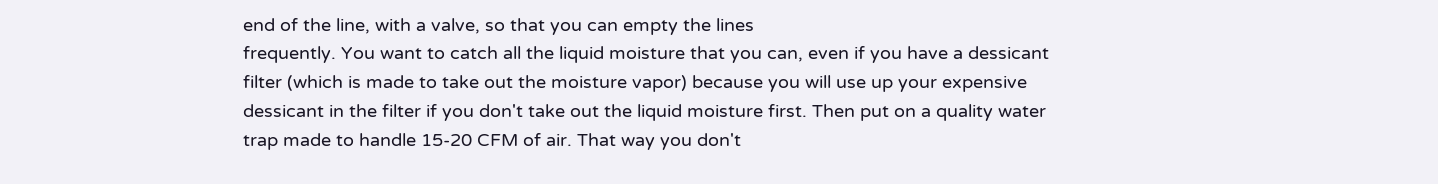end of the line, with a valve, so that you can empty the lines
frequently. You want to catch all the liquid moisture that you can, even if you have a dessicant
filter (which is made to take out the moisture vapor) because you will use up your expensive
dessicant in the filter if you don't take out the liquid moisture first. Then put on a quality water
trap made to handle 15-20 CFM of air. That way you don't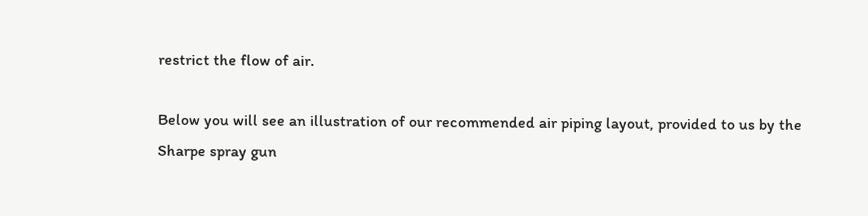restrict the flow of air.

Below you will see an illustration of our recommended air piping layout, provided to us by the
Sharpe spray gun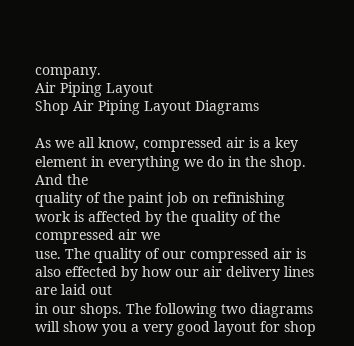company.
Air Piping Layout
Shop Air Piping Layout Diagrams

As we all know, compressed air is a key element in everything we do in the shop. And the
quality of the paint job on refinishing work is affected by the quality of the compressed air we
use. The quality of our compressed air is also effected by how our air delivery lines are laid out
in our shops. The following two diagrams will show you a very good layout for shop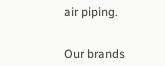air piping.


Our brands